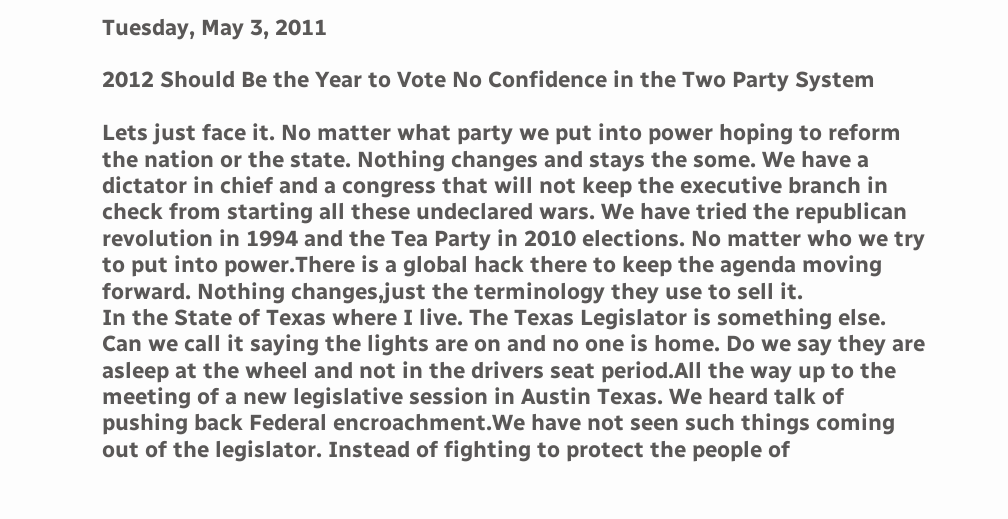Tuesday, May 3, 2011

2012 Should Be the Year to Vote No Confidence in the Two Party System

Lets just face it. No matter what party we put into power hoping to reform the nation or the state. Nothing changes and stays the some. We have a dictator in chief and a congress that will not keep the executive branch in check from starting all these undeclared wars. We have tried the republican revolution in 1994 and the Tea Party in 2010 elections. No matter who we try to put into power.There is a global hack there to keep the agenda moving forward. Nothing changes,just the terminology they use to sell it.
In the State of Texas where I live. The Texas Legislator is something else. Can we call it saying the lights are on and no one is home. Do we say they are asleep at the wheel and not in the drivers seat period.All the way up to the meeting of a new legislative session in Austin Texas. We heard talk of pushing back Federal encroachment.We have not seen such things coming out of the legislator. Instead of fighting to protect the people of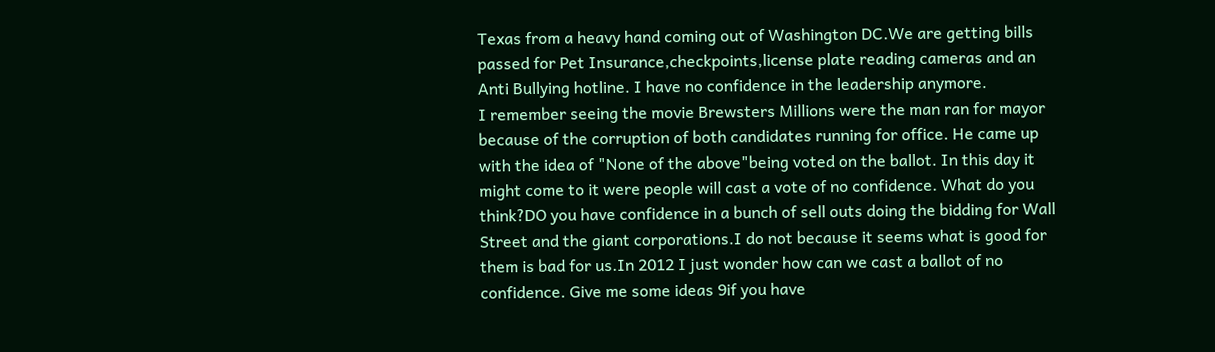Texas from a heavy hand coming out of Washington DC.We are getting bills passed for Pet Insurance,checkpoints,license plate reading cameras and an Anti Bullying hotline. I have no confidence in the leadership anymore.
I remember seeing the movie Brewsters Millions were the man ran for mayor because of the corruption of both candidates running for office. He came up with the idea of "None of the above"being voted on the ballot. In this day it might come to it were people will cast a vote of no confidence. What do you think?DO you have confidence in a bunch of sell outs doing the bidding for Wall Street and the giant corporations.I do not because it seems what is good for them is bad for us.In 2012 I just wonder how can we cast a ballot of no confidence. Give me some ideas 9if you have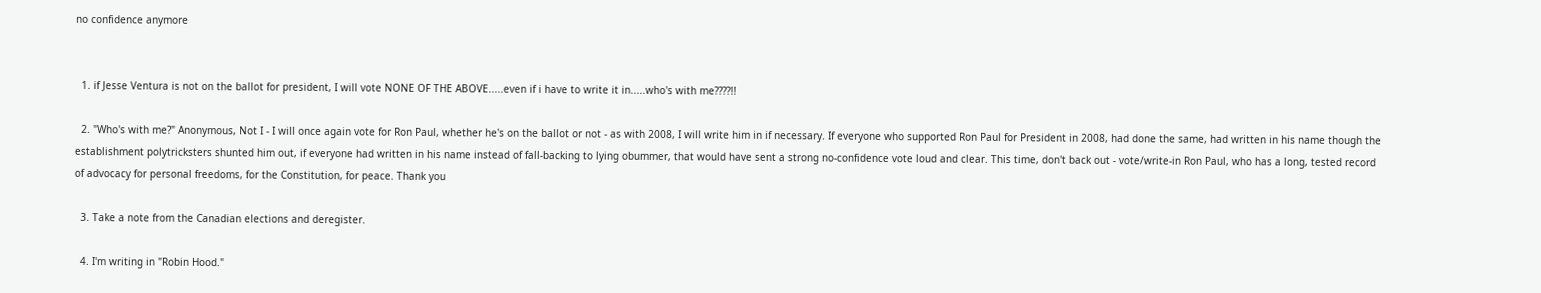no confidence anymore


  1. if Jesse Ventura is not on the ballot for president, I will vote NONE OF THE ABOVE.....even if i have to write it in.....who's with me????!!

  2. "Who's with me?" Anonymous, Not I - I will once again vote for Ron Paul, whether he's on the ballot or not - as with 2008, I will write him in if necessary. If everyone who supported Ron Paul for President in 2008, had done the same, had written in his name though the establishment polytricksters shunted him out, if everyone had written in his name instead of fall-backing to lying obummer, that would have sent a strong no-confidence vote loud and clear. This time, don't back out - vote/write-in Ron Paul, who has a long, tested record of advocacy for personal freedoms, for the Constitution, for peace. Thank you

  3. Take a note from the Canadian elections and deregister.

  4. I'm writing in "Robin Hood."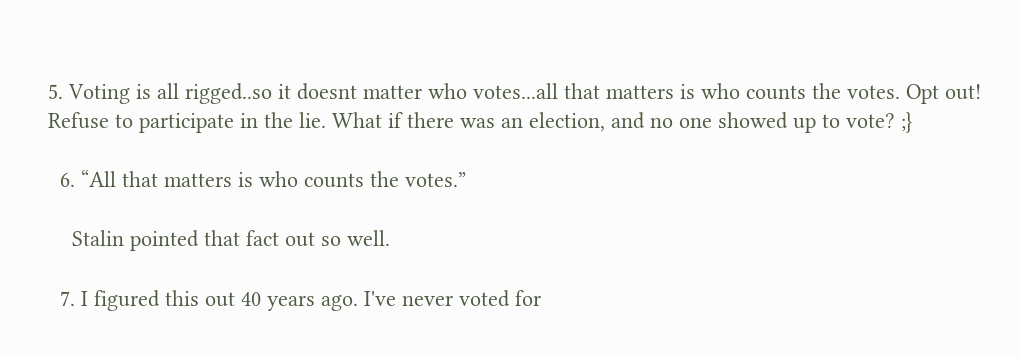5. Voting is all rigged..so it doesnt matter who votes...all that matters is who counts the votes. Opt out! Refuse to participate in the lie. What if there was an election, and no one showed up to vote? ;}

  6. “All that matters is who counts the votes.”

    Stalin pointed that fact out so well.

  7. I figured this out 40 years ago. I've never voted for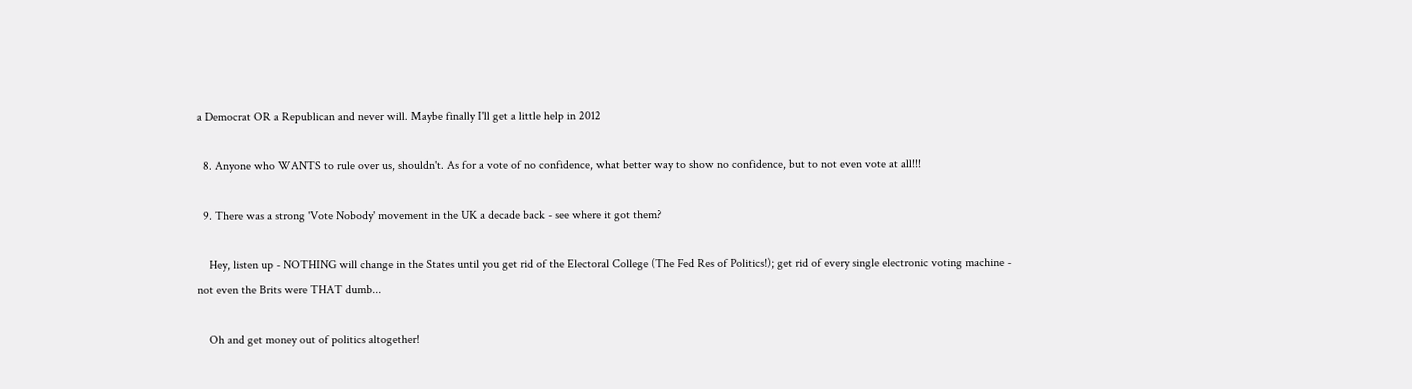a Democrat OR a Republican and never will. Maybe finally I'll get a little help in 2012

  8. Anyone who WANTS to rule over us, shouldn't. As for a vote of no confidence, what better way to show no confidence, but to not even vote at all!!!

  9. There was a strong 'Vote Nobody' movement in the UK a decade back - see where it got them?

    Hey, listen up - NOTHING will change in the States until you get rid of the Electoral College (The Fed Res of Politics!); get rid of every single electronic voting machine - not even the Brits were THAT dumb...

    Oh and get money out of politics altogether!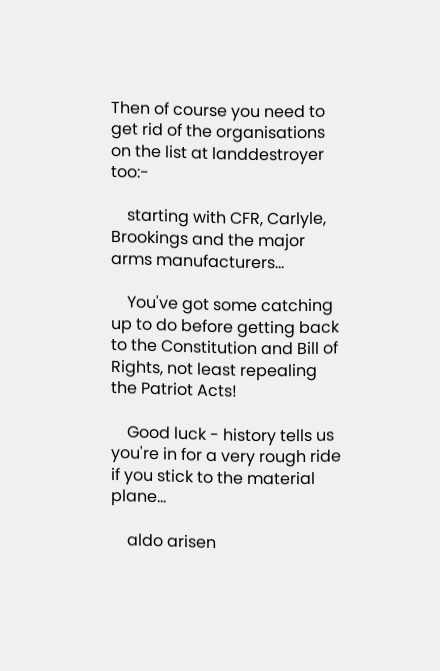Then of course you need to get rid of the organisations on the list at landdestroyer too:-

    starting with CFR, Carlyle, Brookings and the major arms manufacturers...

    You've got some catching up to do before getting back to the Constitution and Bill of Rights, not least repealing the Patriot Acts!

    Good luck - history tells us you're in for a very rough ride if you stick to the material plane...

    aldo arisen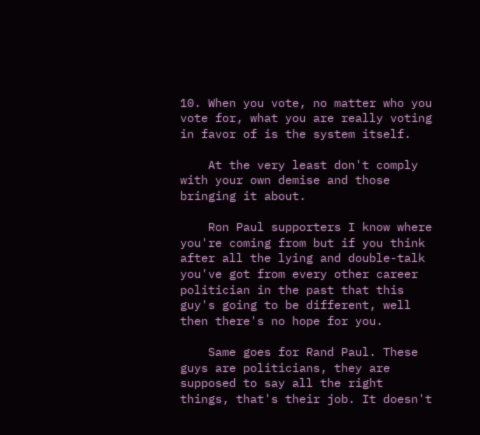10. When you vote, no matter who you vote for, what you are really voting in favor of is the system itself.

    At the very least don't comply with your own demise and those bringing it about.

    Ron Paul supporters I know where you're coming from but if you think after all the lying and double-talk you've got from every other career politician in the past that this guy's going to be different, well then there's no hope for you.

    Same goes for Rand Paul. These guys are politicians, they are supposed to say all the right things, that's their job. It doesn't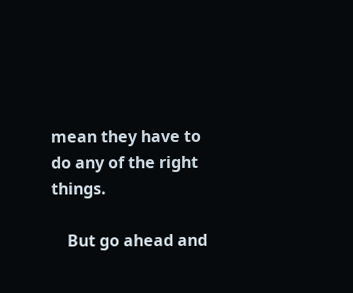mean they have to do any of the right things.

    But go ahead and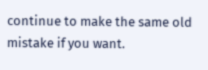continue to make the same old mistake if you want.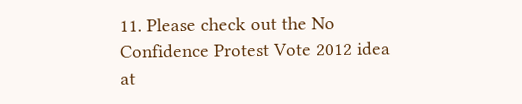11. Please check out the No Confidence Protest Vote 2012 idea at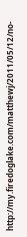http://my.firedoglake.com/matthewj/2011/05/12/no-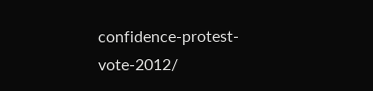confidence-protest-vote-2012/